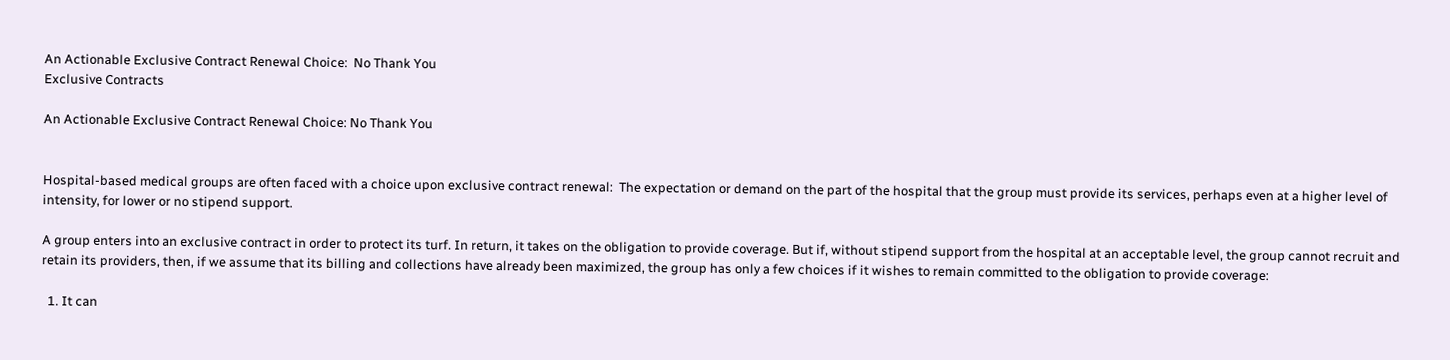An Actionable Exclusive Contract Renewal Choice:  No Thank You
Exclusive Contracts

An Actionable Exclusive Contract Renewal Choice: No Thank You


Hospital-based medical groups are often faced with a choice upon exclusive contract renewal:  The expectation or demand on the part of the hospital that the group must provide its services, perhaps even at a higher level of intensity, for lower or no stipend support.

A group enters into an exclusive contract in order to protect its turf. In return, it takes on the obligation to provide coverage. But if, without stipend support from the hospital at an acceptable level, the group cannot recruit and retain its providers, then, if we assume that its billing and collections have already been maximized, the group has only a few choices if it wishes to remain committed to the obligation to provide coverage:

  1. It can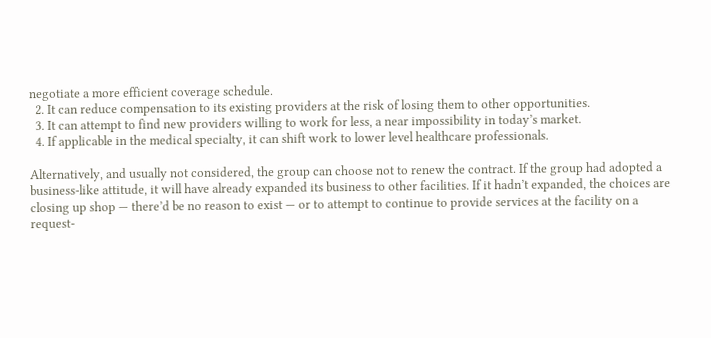negotiate a more efficient coverage schedule.
  2. It can reduce compensation to its existing providers at the risk of losing them to other opportunities.
  3. It can attempt to find new providers willing to work for less, a near impossibility in today’s market.
  4. If applicable in the medical specialty, it can shift work to lower level healthcare professionals.

Alternatively, and usually not considered, the group can choose not to renew the contract. If the group had adopted a business-like attitude, it will have already expanded its business to other facilities. If it hadn’t expanded, the choices are closing up shop — there’d be no reason to exist — or to attempt to continue to provide services at the facility on a request-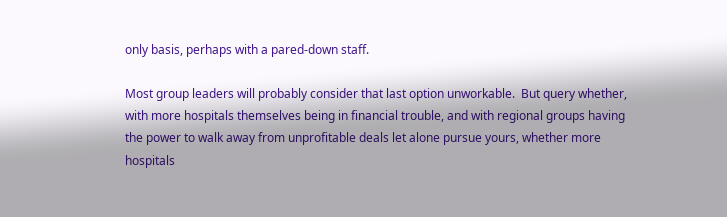only basis, perhaps with a pared-down staff.

Most group leaders will probably consider that last option unworkable.  But query whether, with more hospitals themselves being in financial trouble, and with regional groups having the power to walk away from unprofitable deals let alone pursue yours, whether more hospitals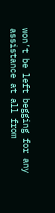won’t be left begging for any assistance at all from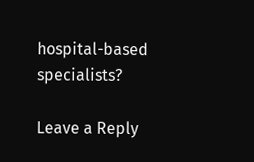hospital-based specialists?

Leave a Reply